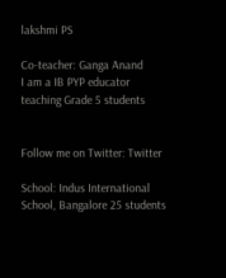lakshmi PS

Co-teacher: Ganga Anand
I am a IB PYP educator teaching Grade 5 students


Follow me on Twitter: Twitter

School: Indus International School, Bangalore 25 students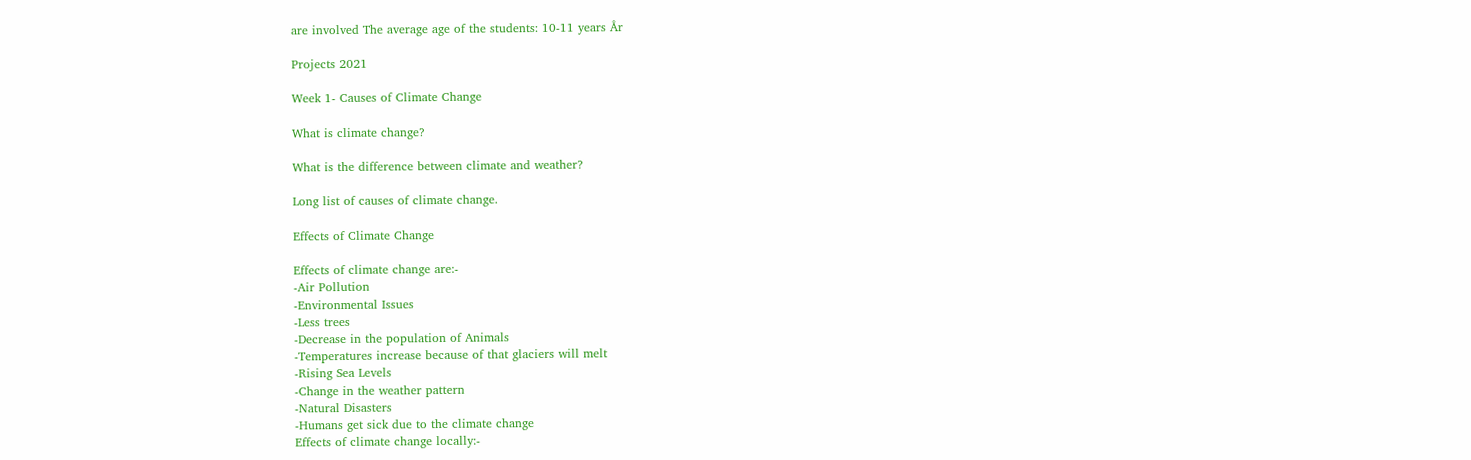are involved The average age of the students: 10-11 years År

Projects 2021

Week 1- Causes of Climate Change

What is climate change?

What is the difference between climate and weather?

Long list of causes of climate change.

Effects of Climate Change

Effects of climate change are:-
-Air Pollution
-Environmental Issues
-Less trees
-Decrease in the population of Animals
-Temperatures increase because of that glaciers will melt
-Rising Sea Levels
-Change in the weather pattern
-Natural Disasters
-Humans get sick due to the climate change
Effects of climate change locally:-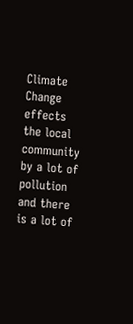Climate Change effects the local community by a lot of pollution and there is a lot of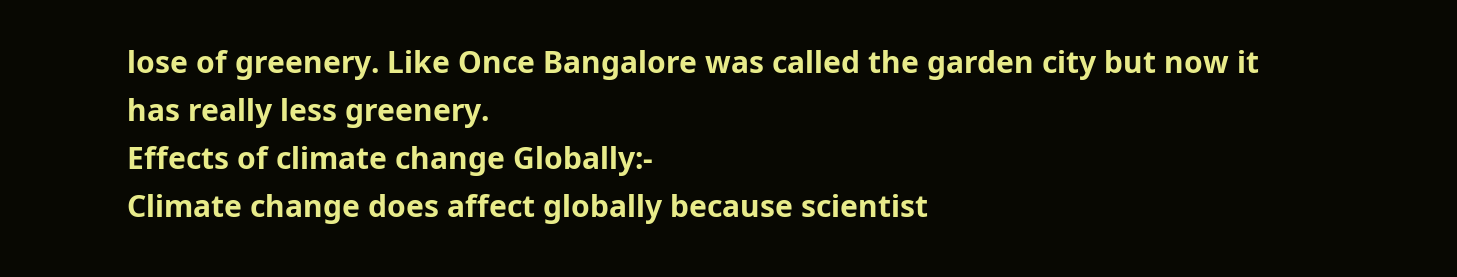lose of greenery. Like Once Bangalore was called the garden city but now it has really less greenery.
Effects of climate change Globally:-
Climate change does affect globally because scientist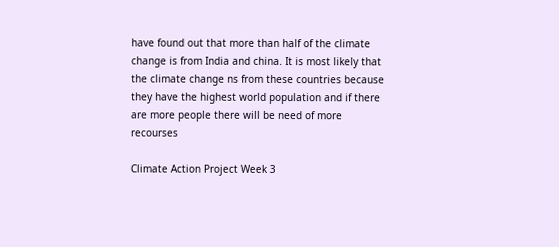have found out that more than half of the climate change is from India and china. It is most likely that the climate change ns from these countries because they have the highest world population and if there are more people there will be need of more recourses

Climate Action Project Week 3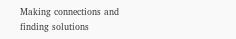Making connections and finding solutions